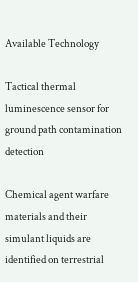Available Technology

Tactical thermal luminescence sensor for ground path contamination detection

Chemical agent warfare materials and their simulant liquids are identified on terrestrial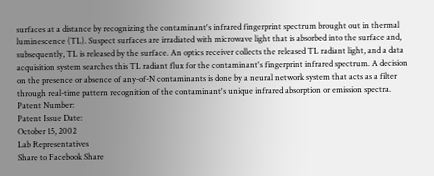surfaces at a distance by recognizing the contaminant's infrared fingerprint spectrum brought out in thermal luminescence (TL). Suspect surfaces are irradiated with microwave light that is absorbed into the surface and, subsequently, TL is released by the surface. An optics receiver collects the released TL radiant light, and a data acquisition system searches this TL radiant flux for the contaminant's fingerprint infrared spectrum. A decision on the presence or absence of any-of-N contaminants is done by a neural network system that acts as a filter through real-time pattern recognition of the contaminant's unique infrared absorption or emission spectra.
Patent Number:
Patent Issue Date:
October 15, 2002
Lab Representatives
Share to Facebook Share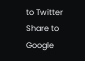to Twitter Share to Google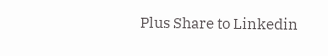Plus Share to Linkedin